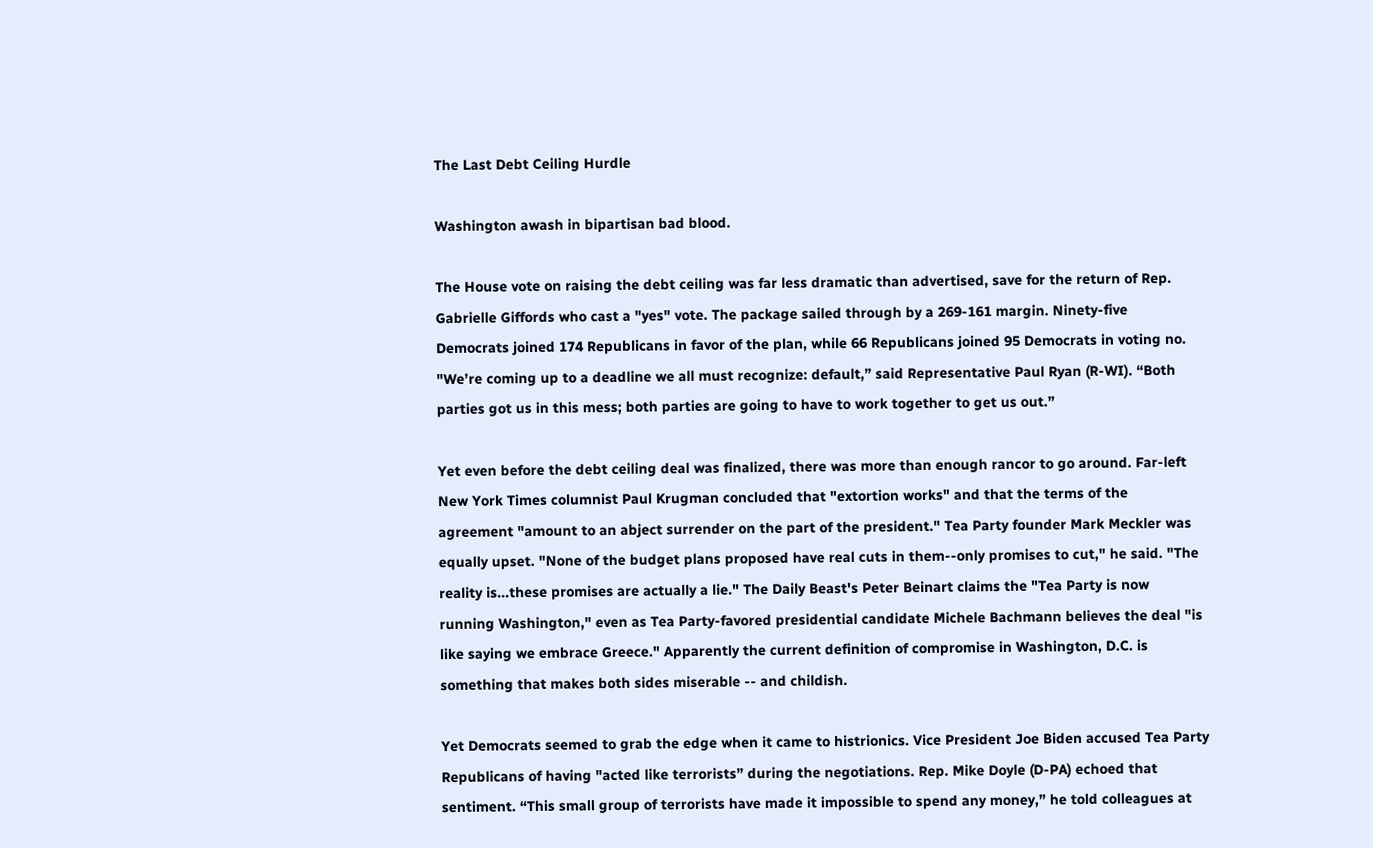The Last Debt Ceiling Hurdle

Washington awash in bipartisan bad blood.

The House vote on raising the debt ceiling was far less dramatic than advertised, save for the return of Rep. Gabrielle Giffords who cast a "yes" vote. The package sailed through by a 269-161 margin. Ninety-five Democrats joined 174 Republicans in favor of the plan, while 66 Republicans joined 95 Democrats in voting no. "We’re coming up to a deadline we all must recognize: default,” said Representative Paul Ryan (R-WI). “Both parties got us in this mess; both parties are going to have to work together to get us out.”

Yet even before the debt ceiling deal was finalized, there was more than enough rancor to go around. Far-left New York Times columnist Paul Krugman concluded that "extortion works" and that the terms of the agreement "amount to an abject surrender on the part of the president." Tea Party founder Mark Meckler was equally upset. "None of the budget plans proposed have real cuts in them--only promises to cut," he said. "The reality is...these promises are actually a lie." The Daily Beast's Peter Beinart claims the "Tea Party is now running Washington," even as Tea Party-favored presidential candidate Michele Bachmann believes the deal "is like saying we embrace Greece." Apparently the current definition of compromise in Washington, D.C. is something that makes both sides miserable -- and childish.

Yet Democrats seemed to grab the edge when it came to histrionics. Vice President Joe Biden accused Tea Party Republicans of having "acted like terrorists” during the negotiations. Rep. Mike Doyle (D-PA) echoed that sentiment. “This small group of terrorists have made it impossible to spend any money,” he told colleagues at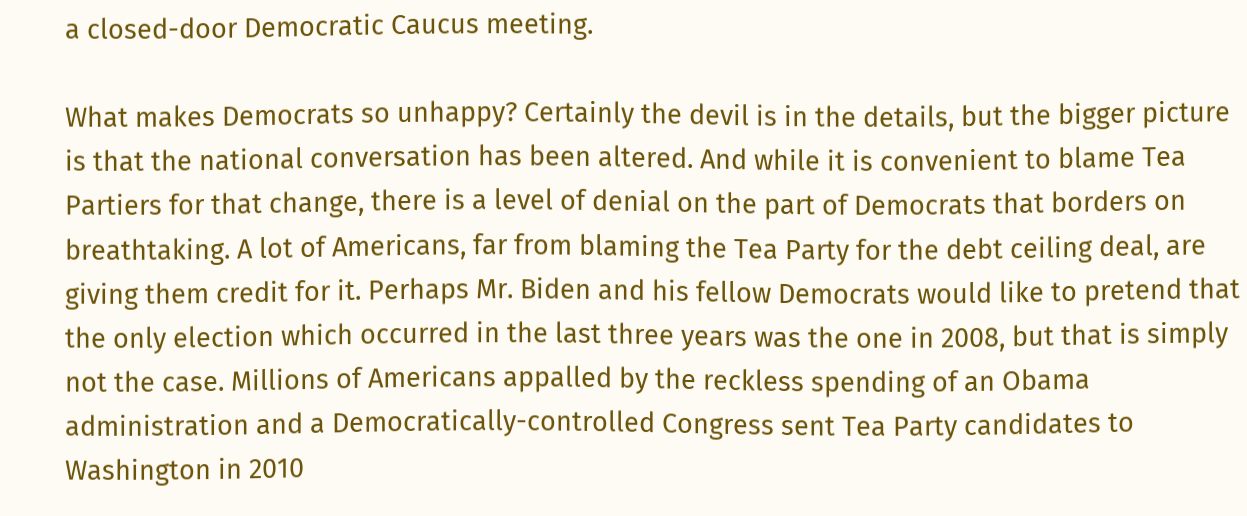a closed-door Democratic Caucus meeting.

What makes Democrats so unhappy? Certainly the devil is in the details, but the bigger picture is that the national conversation has been altered. And while it is convenient to blame Tea Partiers for that change, there is a level of denial on the part of Democrats that borders on breathtaking. A lot of Americans, far from blaming the Tea Party for the debt ceiling deal, are giving them credit for it. Perhaps Mr. Biden and his fellow Democrats would like to pretend that the only election which occurred in the last three years was the one in 2008, but that is simply not the case. Millions of Americans appalled by the reckless spending of an Obama administration and a Democratically-controlled Congress sent Tea Party candidates to Washington in 2010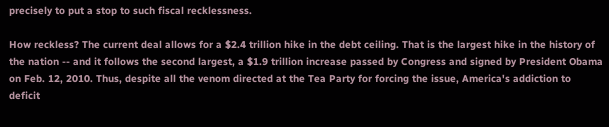precisely to put a stop to such fiscal recklessness.

How reckless? The current deal allows for a $2.4 trillion hike in the debt ceiling. That is the largest hike in the history of the nation -- and it follows the second largest, a $1.9 trillion increase passed by Congress and signed by President Obama on Feb. 12, 2010. Thus, despite all the venom directed at the Tea Party for forcing the issue, America's addiction to deficit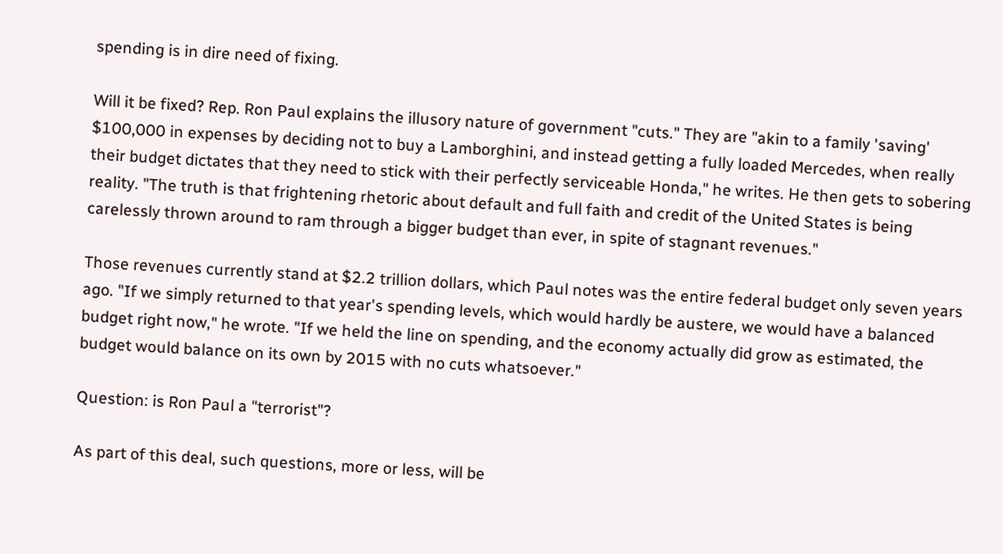spending is in dire need of fixing.

Will it be fixed? Rep. Ron Paul explains the illusory nature of government "cuts." They are "akin to a family 'saving' $100,000 in expenses by deciding not to buy a Lamborghini, and instead getting a fully loaded Mercedes, when really their budget dictates that they need to stick with their perfectly serviceable Honda," he writes. He then gets to sobering reality. "The truth is that frightening rhetoric about default and full faith and credit of the United States is being carelessly thrown around to ram through a bigger budget than ever, in spite of stagnant revenues."

Those revenues currently stand at $2.2 trillion dollars, which Paul notes was the entire federal budget only seven years ago. "If we simply returned to that year's spending levels, which would hardly be austere, we would have a balanced budget right now," he wrote. "If we held the line on spending, and the economy actually did grow as estimated, the budget would balance on its own by 2015 with no cuts whatsoever."

Question: is Ron Paul a "terrorist"?

As part of this deal, such questions, more or less, will be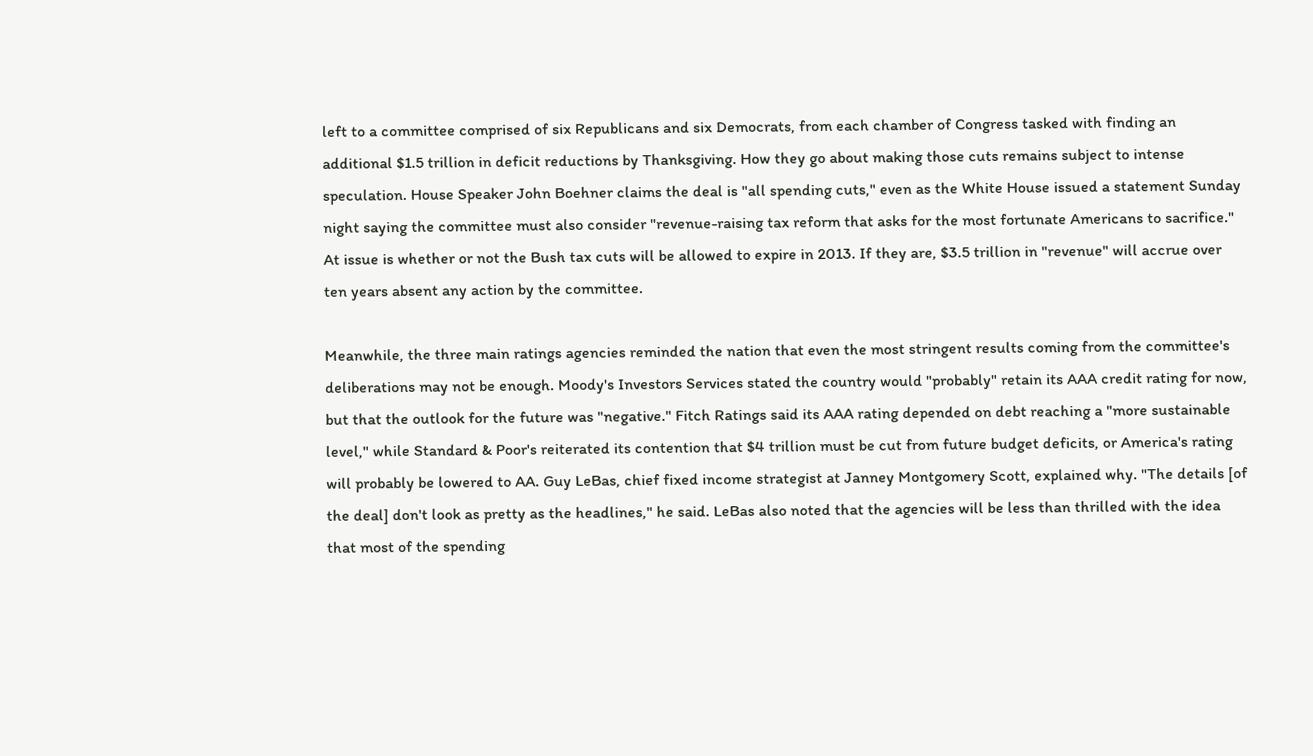left to a committee comprised of six Republicans and six Democrats, from each chamber of Congress tasked with finding an additional $1.5 trillion in deficit reductions by Thanksgiving. How they go about making those cuts remains subject to intense speculation. House Speaker John Boehner claims the deal is "all spending cuts," even as the White House issued a statement Sunday night saying the committee must also consider "revenue-raising tax reform that asks for the most fortunate Americans to sacrifice." At issue is whether or not the Bush tax cuts will be allowed to expire in 2013. If they are, $3.5 trillion in "revenue" will accrue over ten years absent any action by the committee.

Meanwhile, the three main ratings agencies reminded the nation that even the most stringent results coming from the committee's deliberations may not be enough. Moody's Investors Services stated the country would "probably" retain its AAA credit rating for now, but that the outlook for the future was "negative." Fitch Ratings said its AAA rating depended on debt reaching a "more sustainable level," while Standard & Poor's reiterated its contention that $4 trillion must be cut from future budget deficits, or America's rating will probably be lowered to AA. Guy LeBas, chief fixed income strategist at Janney Montgomery Scott, explained why. "The details [of the deal] don't look as pretty as the headlines," he said. LeBas also noted that the agencies will be less than thrilled with the idea that most of the spending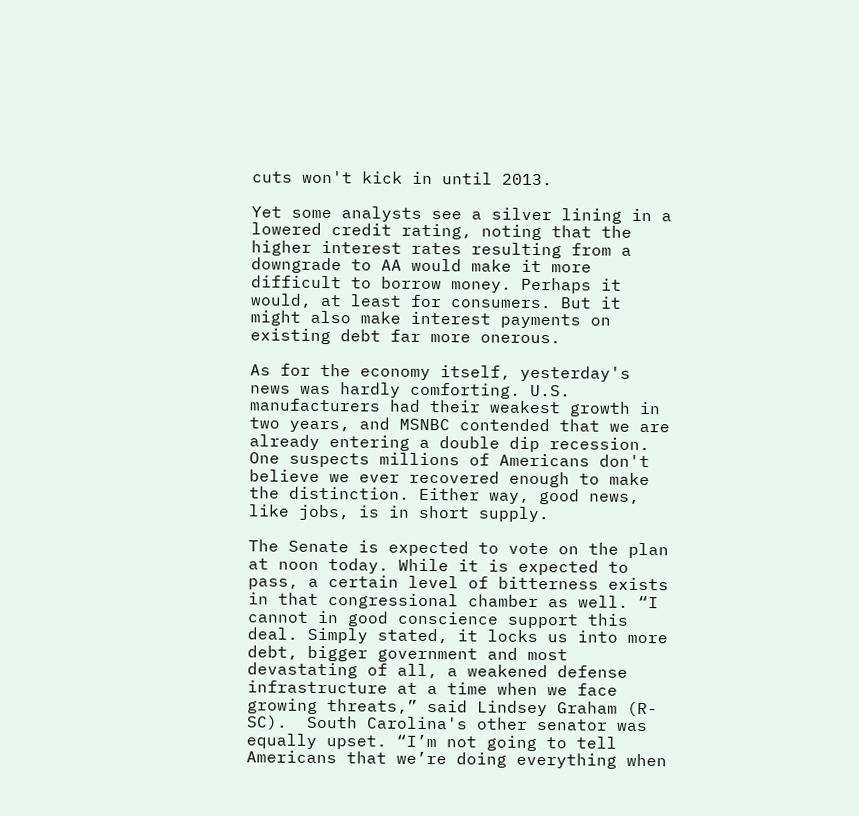cuts won't kick in until 2013.

Yet some analysts see a silver lining in a lowered credit rating, noting that the higher interest rates resulting from a downgrade to AA would make it more difficult to borrow money. Perhaps it would, at least for consumers. But it might also make interest payments on existing debt far more onerous.

As for the economy itself, yesterday's news was hardly comforting. U.S. manufacturers had their weakest growth in two years, and MSNBC contended that we are already entering a double dip recession. One suspects millions of Americans don't believe we ever recovered enough to make the distinction. Either way, good news, like jobs, is in short supply.

The Senate is expected to vote on the plan at noon today. While it is expected to pass, a certain level of bitterness exists in that congressional chamber as well. “I cannot in good conscience support this deal. Simply stated, it locks us into more debt, bigger government and most devastating of all, a weakened defense infrastructure at a time when we face growing threats,” said Lindsey Graham (R-SC).  South Carolina's other senator was equally upset. “I’m not going to tell Americans that we’re doing everything when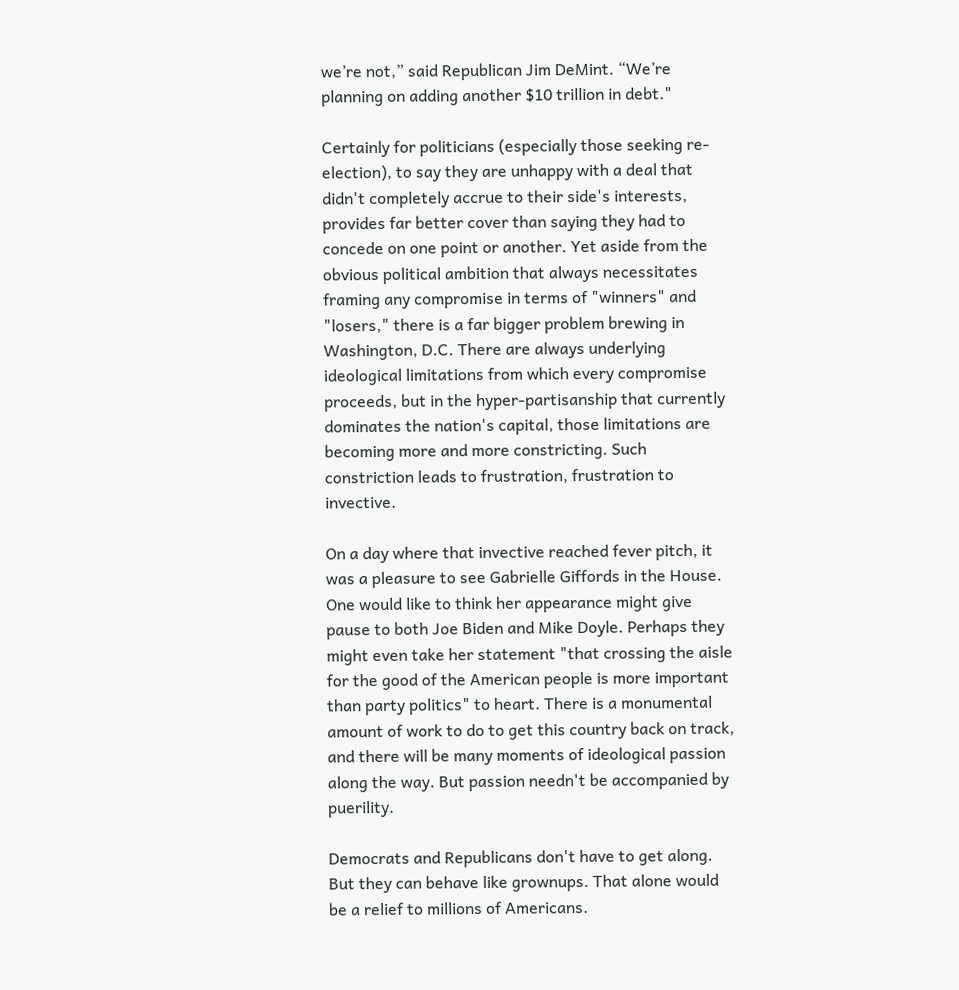we’re not,” said Republican Jim DeMint. “We’re planning on adding another $10 trillion in debt."

Certainly for politicians (especially those seeking re-election), to say they are unhappy with a deal that didn't completely accrue to their side's interests, provides far better cover than saying they had to concede on one point or another. Yet aside from the obvious political ambition that always necessitates framing any compromise in terms of "winners" and "losers," there is a far bigger problem brewing in Washington, D.C. There are always underlying ideological limitations from which every compromise proceeds, but in the hyper-partisanship that currently dominates the nation's capital, those limitations are becoming more and more constricting. Such constriction leads to frustration, frustration to invective.

On a day where that invective reached fever pitch, it was a pleasure to see Gabrielle Giffords in the House. One would like to think her appearance might give pause to both Joe Biden and Mike Doyle. Perhaps they might even take her statement "that crossing the aisle for the good of the American people is more important than party politics" to heart. There is a monumental amount of work to do to get this country back on track, and there will be many moments of ideological passion along the way. But passion needn't be accompanied by puerility.

Democrats and Republicans don't have to get along. But they can behave like grownups. That alone would be a relief to millions of Americans.